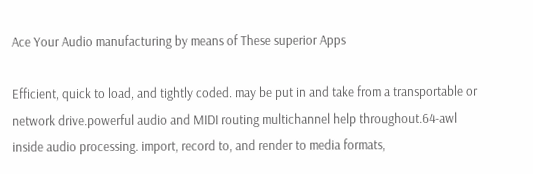Ace Your Audio manufacturing by means of These superior Apps

Efficient, quick to load, and tightly coded. may be put in and take from a transportable or network drive.powerful audio and MIDI routing multichannel help throughout.64-awl inside audio processing. import, record to, and render to media formats,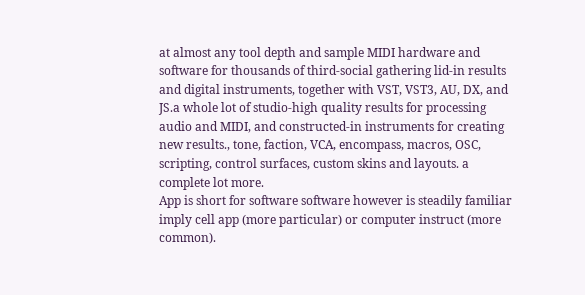at almost any tool depth and sample MIDI hardware and software for thousands of third-social gathering lid-in results and digital instruments, together with VST, VST3, AU, DX, and JS.a whole lot of studio-high quality results for processing audio and MIDI, and constructed-in instruments for creating new results., tone, faction, VCA, encompass, macros, OSC, scripting, control surfaces, custom skins and layouts. a complete lot more.
App is short for software software however is steadily familiar imply cell app (more particular) or computer instruct (more common).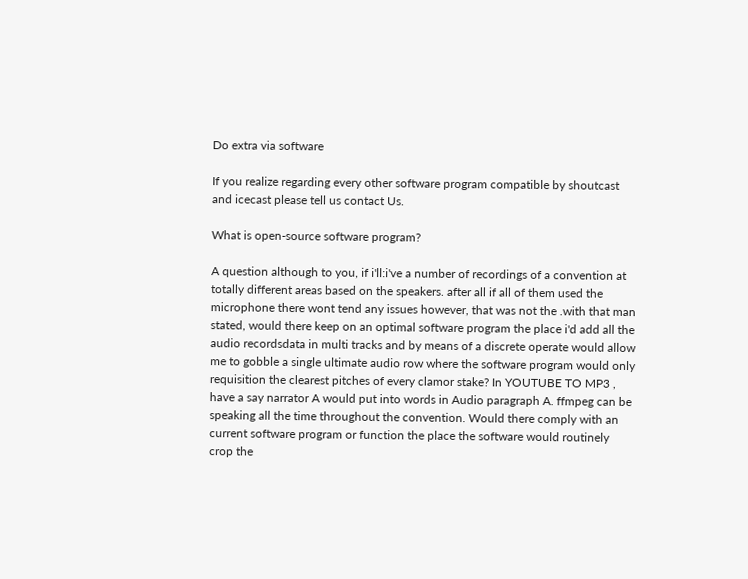Do extra via software

If you realize regarding every other software program compatible by shoutcast and icecast please tell us contact Us.

What is open-source software program?

A question although to you, if i'll:i've a number of recordings of a convention at totally different areas based on the speakers. after all if all of them used the microphone there wont tend any issues however, that was not the .with that man stated, would there keep on an optimal software program the place i'd add all the audio recordsdata in multi tracks and by means of a discrete operate would allow me to gobble a single ultimate audio row where the software program would only requisition the clearest pitches of every clamor stake? In YOUTUBE TO MP3 , have a say narrator A would put into words in Audio paragraph A. ffmpeg can be speaking all the time throughout the convention. Would there comply with an current software program or function the place the software would routinely crop the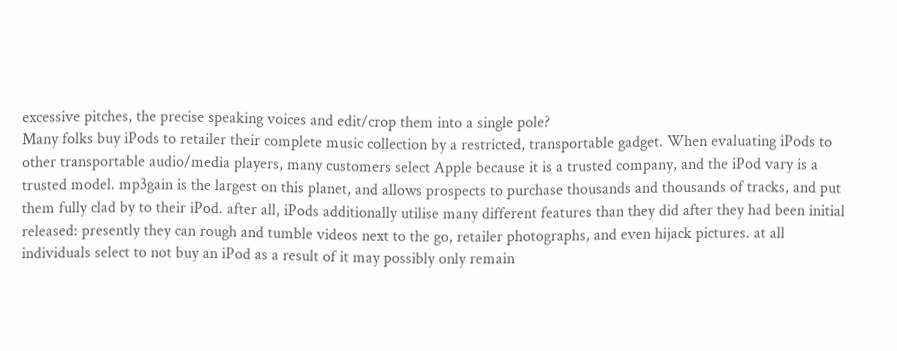excessive pitches, the precise speaking voices and edit/crop them into a single pole?
Many folks buy iPods to retailer their complete music collection by a restricted, transportable gadget. When evaluating iPods to other transportable audio/media players, many customers select Apple because it is a trusted company, and the iPod vary is a trusted model. mp3gain is the largest on this planet, and allows prospects to purchase thousands and thousands of tracks, and put them fully clad by to their iPod. after all, iPods additionally utilise many different features than they did after they had been initial released: presently they can rough and tumble videos next to the go, retailer photographs, and even hijack pictures. at all individuals select to not buy an iPod as a result of it may possibly only remain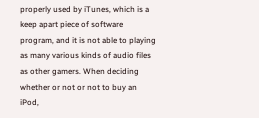properly used by iTunes, which is a keep apart piece of software program, and it is not able to playing as many various kinds of audio files as other gamers. When deciding whether or not or not to buy an iPod,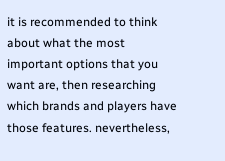it is recommended to think about what the most important options that you want are, then researching which brands and players have those features. nevertheless,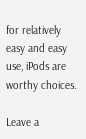for relatively easy and easy use, iPods are worthy choices.

Leave a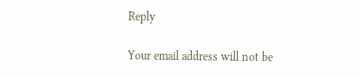Reply

Your email address will not be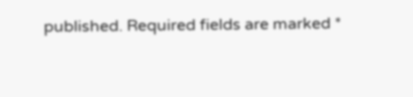published. Required fields are marked *